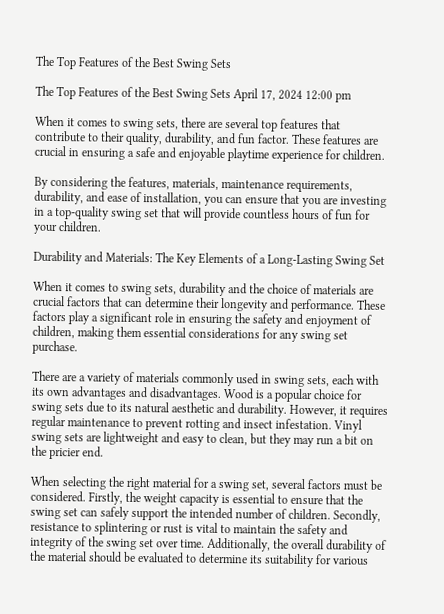The Top Features of the Best Swing Sets

The Top Features of the Best Swing Sets April 17, 2024 12:00 pm

When it comes to swing sets, there are several top features that contribute to their quality, durability, and fun factor. These features are crucial in ensuring a safe and enjoyable playtime experience for children.

By considering the features, materials, maintenance requirements, durability, and ease of installation, you can ensure that you are investing in a top-quality swing set that will provide countless hours of fun for your children.

Durability and Materials: The Key Elements of a Long-Lasting Swing Set

When it comes to swing sets, durability and the choice of materials are crucial factors that can determine their longevity and performance. These factors play a significant role in ensuring the safety and enjoyment of children, making them essential considerations for any swing set purchase.

There are a variety of materials commonly used in swing sets, each with its own advantages and disadvantages. Wood is a popular choice for swing sets due to its natural aesthetic and durability. However, it requires regular maintenance to prevent rotting and insect infestation. Vinyl swing sets are lightweight and easy to clean, but they may run a bit on the pricier end.

When selecting the right material for a swing set, several factors must be considered. Firstly, the weight capacity is essential to ensure that the swing set can safely support the intended number of children. Secondly, resistance to splintering or rust is vital to maintain the safety and integrity of the swing set over time. Additionally, the overall durability of the material should be evaluated to determine its suitability for various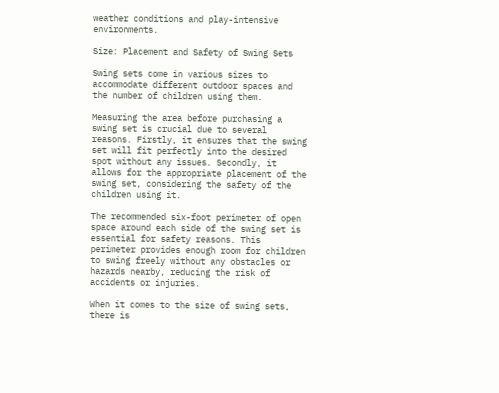weather conditions and play-intensive environments.

Size: Placement and Safety of Swing Sets

Swing sets come in various sizes to accommodate different outdoor spaces and the number of children using them.

Measuring the area before purchasing a swing set is crucial due to several reasons. Firstly, it ensures that the swing set will fit perfectly into the desired spot without any issues. Secondly, it allows for the appropriate placement of the swing set, considering the safety of the children using it.

The recommended six-foot perimeter of open space around each side of the swing set is essential for safety reasons. This perimeter provides enough room for children to swing freely without any obstacles or hazards nearby, reducing the risk of accidents or injuries.

When it comes to the size of swing sets, there is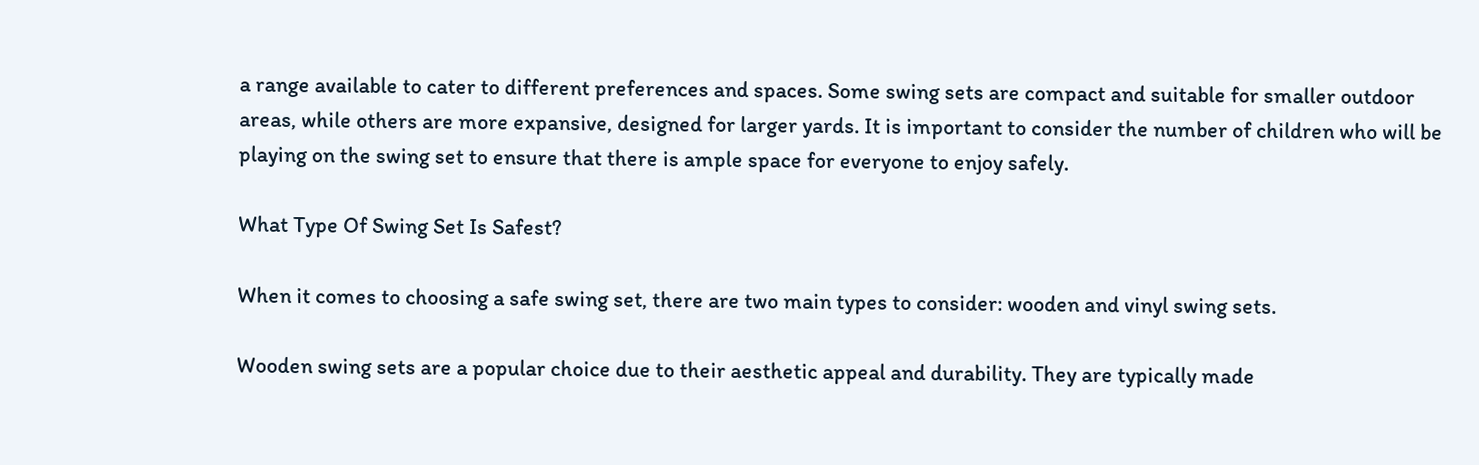a range available to cater to different preferences and spaces. Some swing sets are compact and suitable for smaller outdoor areas, while others are more expansive, designed for larger yards. It is important to consider the number of children who will be playing on the swing set to ensure that there is ample space for everyone to enjoy safely.

What Type Of Swing Set Is Safest?

When it comes to choosing a safe swing set, there are two main types to consider: wooden and vinyl swing sets.

Wooden swing sets are a popular choice due to their aesthetic appeal and durability. They are typically made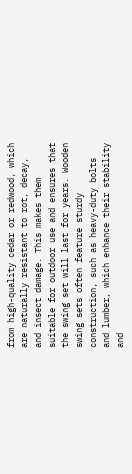from high-quality cedar or redwood, which are naturally resistant to rot, decay, and insect damage. This makes them suitable for outdoor use and ensures that the swing set will last for years. Wooden swing sets often feature sturdy construction, such as heavy-duty bolts and lumber, which enhance their stability and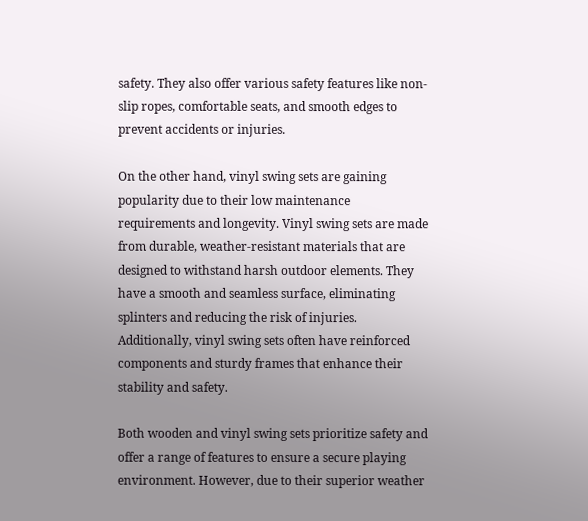safety. They also offer various safety features like non-slip ropes, comfortable seats, and smooth edges to prevent accidents or injuries.

On the other hand, vinyl swing sets are gaining popularity due to their low maintenance requirements and longevity. Vinyl swing sets are made from durable, weather-resistant materials that are designed to withstand harsh outdoor elements. They have a smooth and seamless surface, eliminating splinters and reducing the risk of injuries. Additionally, vinyl swing sets often have reinforced components and sturdy frames that enhance their stability and safety.

Both wooden and vinyl swing sets prioritize safety and offer a range of features to ensure a secure playing environment. However, due to their superior weather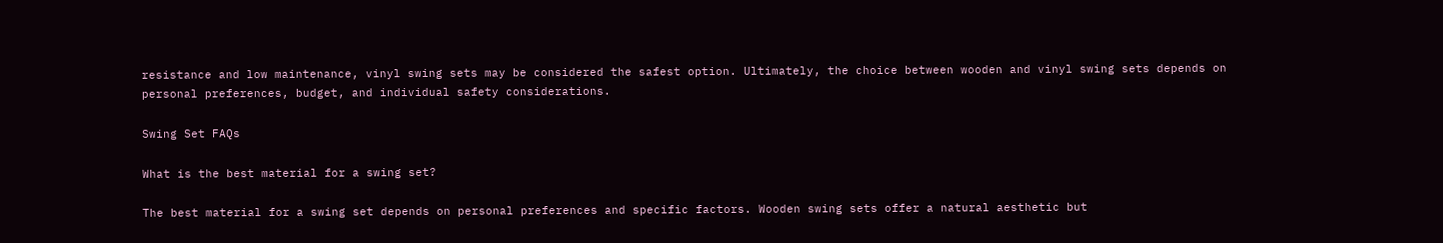resistance and low maintenance, vinyl swing sets may be considered the safest option. Ultimately, the choice between wooden and vinyl swing sets depends on personal preferences, budget, and individual safety considerations.

Swing Set FAQs

What is the best material for a swing set?

The best material for a swing set depends on personal preferences and specific factors. Wooden swing sets offer a natural aesthetic but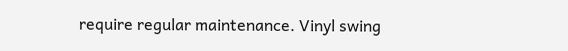require regular maintenance. Vinyl swing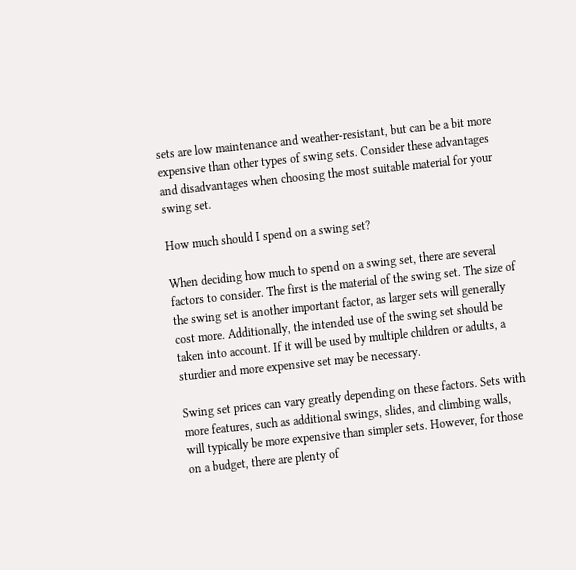sets are low maintenance and weather-resistant, but can be a bit more expensive than other types of swing sets. Consider these advantages and disadvantages when choosing the most suitable material for your swing set.

How much should I spend on a swing set?

When deciding how much to spend on a swing set, there are several factors to consider. The first is the material of the swing set. The size of the swing set is another important factor, as larger sets will generally cost more. Additionally, the intended use of the swing set should be taken into account. If it will be used by multiple children or adults, a sturdier and more expensive set may be necessary.

Swing set prices can vary greatly depending on these factors. Sets with more features, such as additional swings, slides, and climbing walls, will typically be more expensive than simpler sets. However, for those on a budget, there are plenty of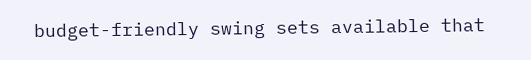budget-friendly swing sets available that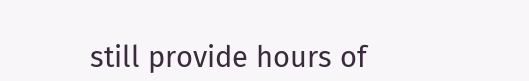still provide hours of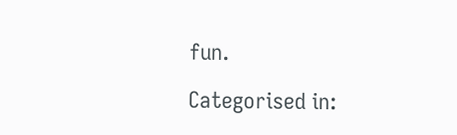fun.

Categorised in: